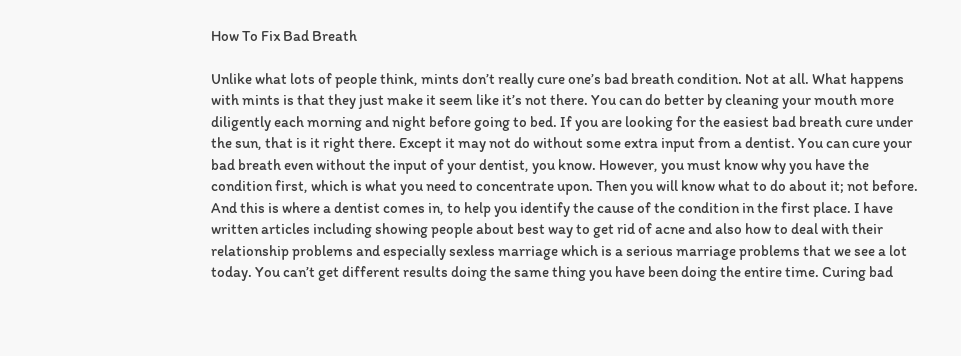How To Fix Bad Breath

Unlike what lots of people think, mints don’t really cure one’s bad breath condition. Not at all. What happens with mints is that they just make it seem like it’s not there. You can do better by cleaning your mouth more diligently each morning and night before going to bed. If you are looking for the easiest bad breath cure under the sun, that is it right there. Except it may not do without some extra input from a dentist. You can cure your bad breath even without the input of your dentist, you know. However, you must know why you have the condition first, which is what you need to concentrate upon. Then you will know what to do about it; not before. And this is where a dentist comes in, to help you identify the cause of the condition in the first place. I have written articles including showing people about best way to get rid of acne and also how to deal with their relationship problems and especially sexless marriage which is a serious marriage problems that we see a lot today. You can’t get different results doing the same thing you have been doing the entire time. Curing bad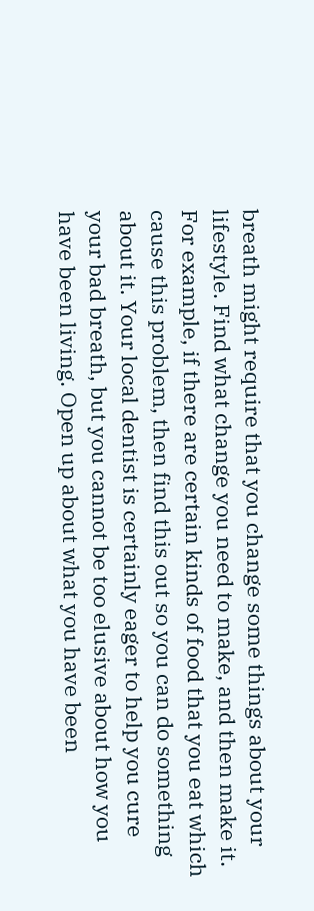breath might require that you change some things about your lifestyle. Find what change you need to make, and then make it. For example, if there are certain kinds of food that you eat which cause this problem, then find this out so you can do something about it. Your local dentist is certainly eager to help you cure your bad breath, but you cannot be too elusive about how you have been living. Open up about what you have been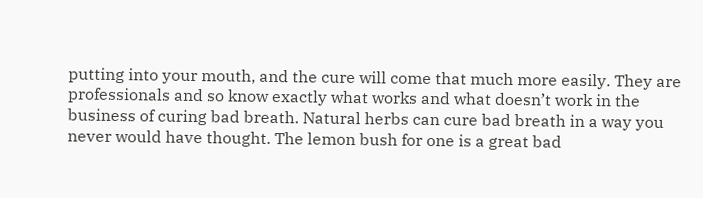putting into your mouth, and the cure will come that much more easily. They are professionals and so know exactly what works and what doesn’t work in the business of curing bad breath. Natural herbs can cure bad breath in a way you never would have thought. The lemon bush for one is a great bad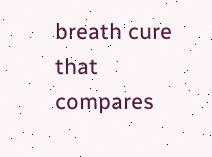breath cure that compares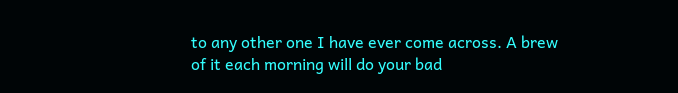to any other one I have ever come across. A brew of it each morning will do your bad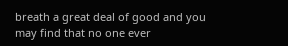breath a great deal of good and you may find that no one ever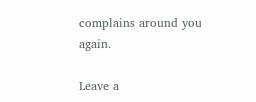complains around you again.

Leave a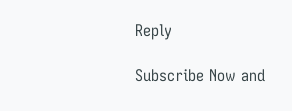Reply

Subscribe Now and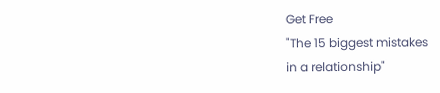Get Free
"The 15 biggest mistakes
in a relationship"